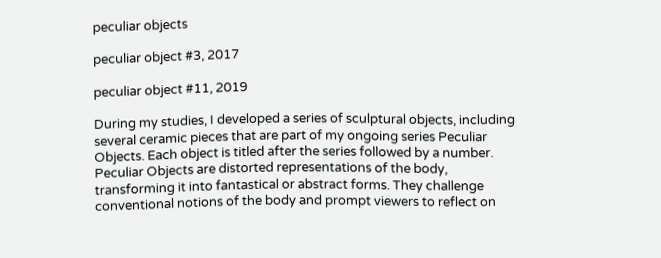peculiar objects

peculiar object #3, 2017

peculiar object #11, 2019

During my studies, I developed a series of sculptural objects, including several ceramic pieces that are part of my ongoing series Peculiar Objects. Each object is titled after the series followed by a number. Peculiar Objects are distorted representations of the body, transforming it into fantastical or abstract forms. They challenge conventional notions of the body and prompt viewers to reflect on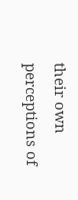their own perceptions of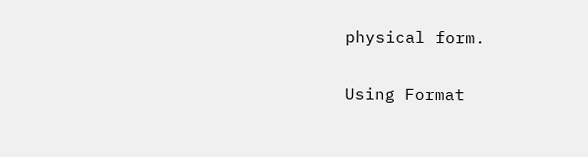physical form.

Using Format